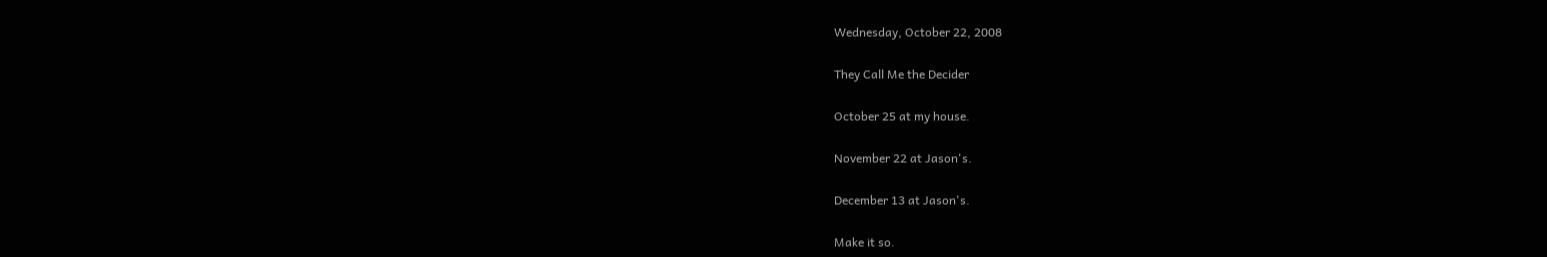Wednesday, October 22, 2008

They Call Me the Decider

October 25 at my house.

November 22 at Jason's.

December 13 at Jason's.

Make it so.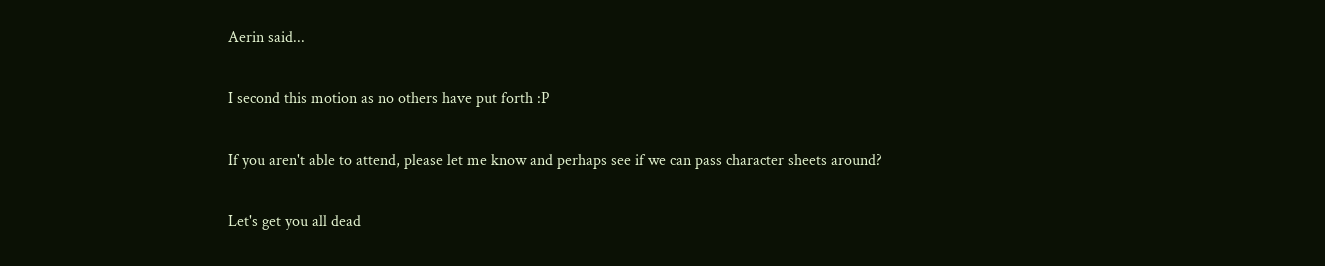Aerin said...

I second this motion as no others have put forth :P

If you aren't able to attend, please let me know and perhaps see if we can pass character sheets around?

Let's get you all dead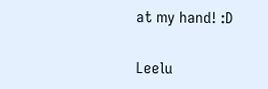at my hand! :D

Leelu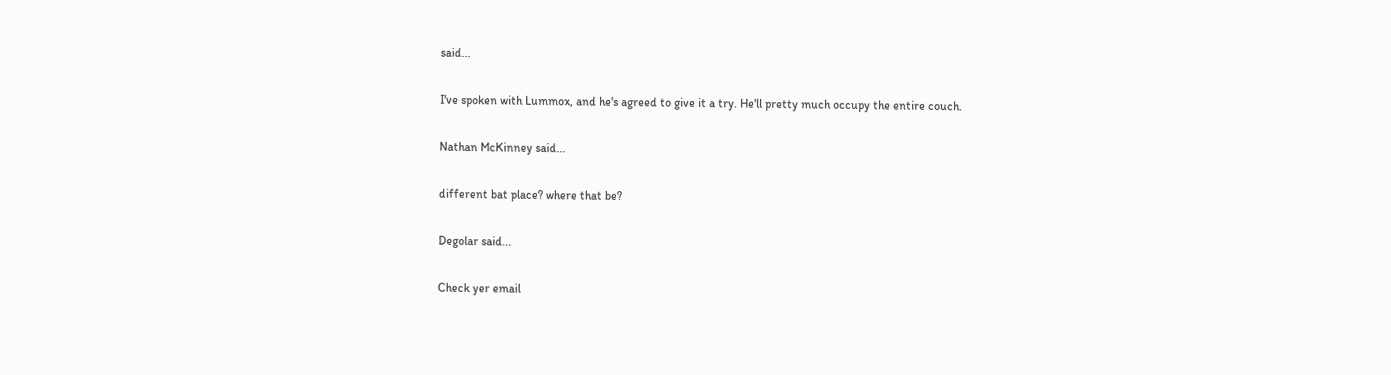said...

I've spoken with Lummox, and he's agreed to give it a try. He'll pretty much occupy the entire couch.

Nathan McKinney said...

different bat place? where that be?

Degolar said...

Check yer email